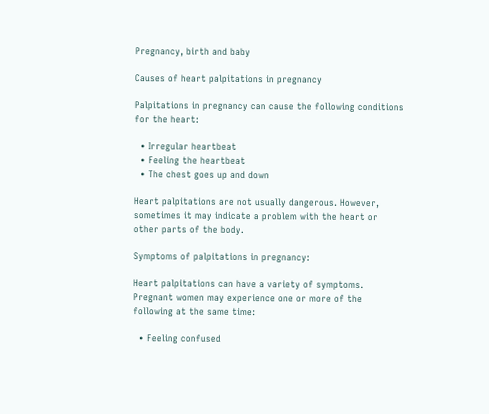Pregnancy, birth and baby

Causes of heart palpitations in pregnancy

Palpitations in pregnancy can cause the following conditions for the heart:

  • Irregular heartbeat
  • Feeling the heartbeat
  • The chest goes up and down

Heart palpitations are not usually dangerous. However, sometimes it may indicate a problem with the heart or other parts of the body.

Symptoms of palpitations in pregnancy:

Heart palpitations can have a variety of symptoms. Pregnant women may experience one or more of the following at the same time:

  • Feeling confused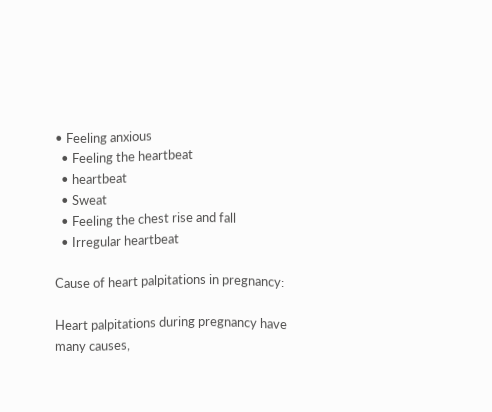• Feeling anxious
  • Feeling the heartbeat
  • heartbeat
  • Sweat
  • Feeling the chest rise and fall
  • Irregular heartbeat

Cause of heart palpitations in pregnancy:

Heart palpitations during pregnancy have many causes,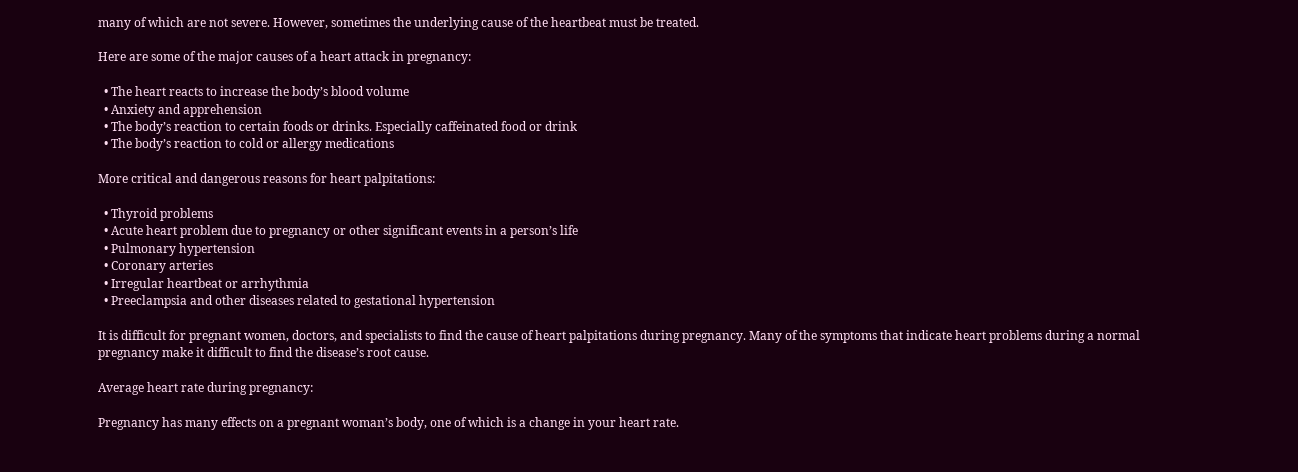many of which are not severe. However, sometimes the underlying cause of the heartbeat must be treated.

Here are some of the major causes of a heart attack in pregnancy:

  • The heart reacts to increase the body’s blood volume
  • Anxiety and apprehension
  • The body’s reaction to certain foods or drinks. Especially caffeinated food or drink
  • The body’s reaction to cold or allergy medications

More critical and dangerous reasons for heart palpitations:

  • Thyroid problems
  • Acute heart problem due to pregnancy or other significant events in a person’s life
  • Pulmonary hypertension
  • Coronary arteries
  • Irregular heartbeat or arrhythmia
  • Preeclampsia and other diseases related to gestational hypertension

It is difficult for pregnant women, doctors, and specialists to find the cause of heart palpitations during pregnancy. Many of the symptoms that indicate heart problems during a normal pregnancy make it difficult to find the disease’s root cause.

Average heart rate during pregnancy:

Pregnancy has many effects on a pregnant woman’s body, one of which is a change in your heart rate.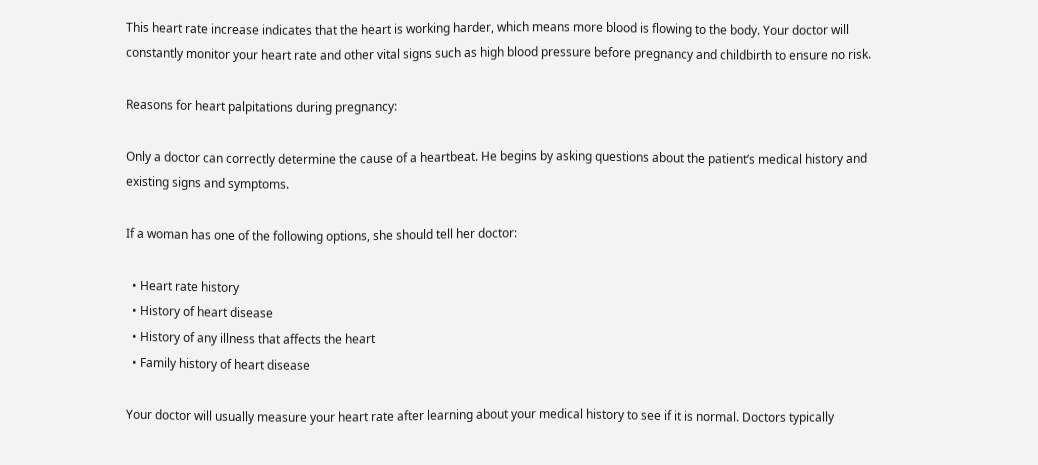This heart rate increase indicates that the heart is working harder, which means more blood is flowing to the body. Your doctor will constantly monitor your heart rate and other vital signs such as high blood pressure before pregnancy and childbirth to ensure no risk.

Reasons for heart palpitations during pregnancy:

Only a doctor can correctly determine the cause of a heartbeat. He begins by asking questions about the patient’s medical history and existing signs and symptoms.

If a woman has one of the following options, she should tell her doctor:

  • Heart rate history
  • History of heart disease
  • History of any illness that affects the heart
  • Family history of heart disease

Your doctor will usually measure your heart rate after learning about your medical history to see if it is normal. Doctors typically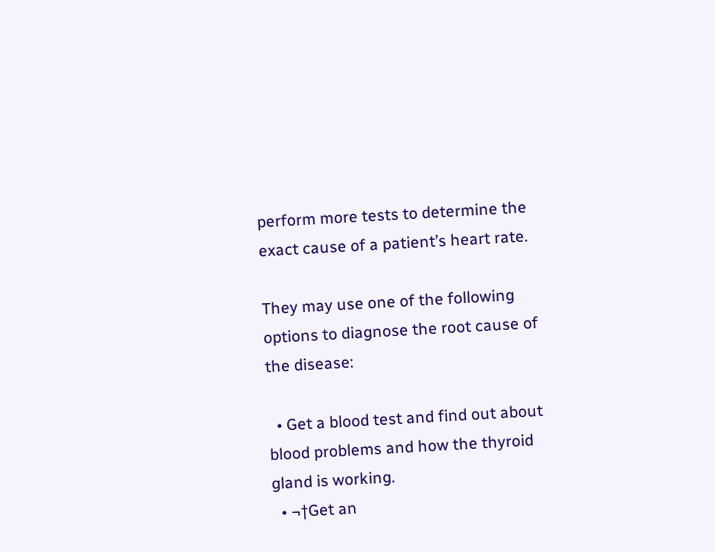perform more tests to determine the exact cause of a patient’s heart rate.

They may use one of the following options to diagnose the root cause of the disease:

  • Get a blood test and find out about blood problems and how the thyroid gland is working.
  • ¬†Get an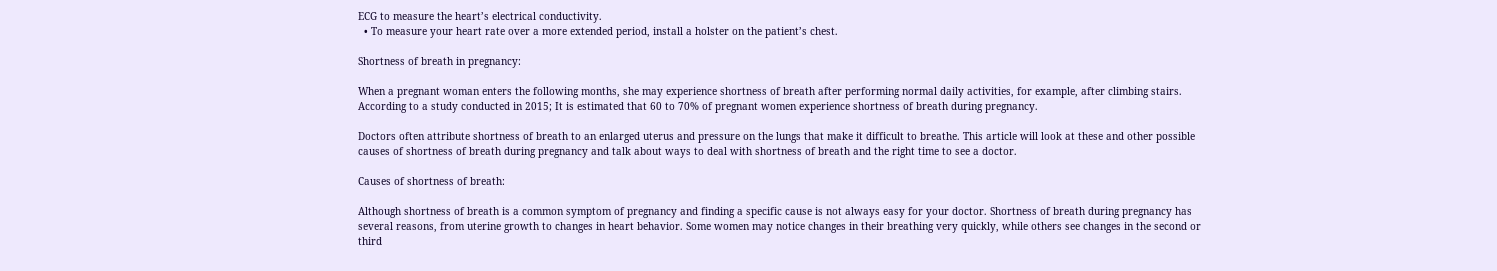ECG to measure the heart’s electrical conductivity.
  • To measure your heart rate over a more extended period, install a holster on the patient’s chest.

Shortness of breath in pregnancy:

When a pregnant woman enters the following months, she may experience shortness of breath after performing normal daily activities, for example, after climbing stairs. According to a study conducted in 2015; It is estimated that 60 to 70% of pregnant women experience shortness of breath during pregnancy.

Doctors often attribute shortness of breath to an enlarged uterus and pressure on the lungs that make it difficult to breathe. This article will look at these and other possible causes of shortness of breath during pregnancy and talk about ways to deal with shortness of breath and the right time to see a doctor.

Causes of shortness of breath:

Although shortness of breath is a common symptom of pregnancy and finding a specific cause is not always easy for your doctor. Shortness of breath during pregnancy has several reasons, from uterine growth to changes in heart behavior. Some women may notice changes in their breathing very quickly, while others see changes in the second or third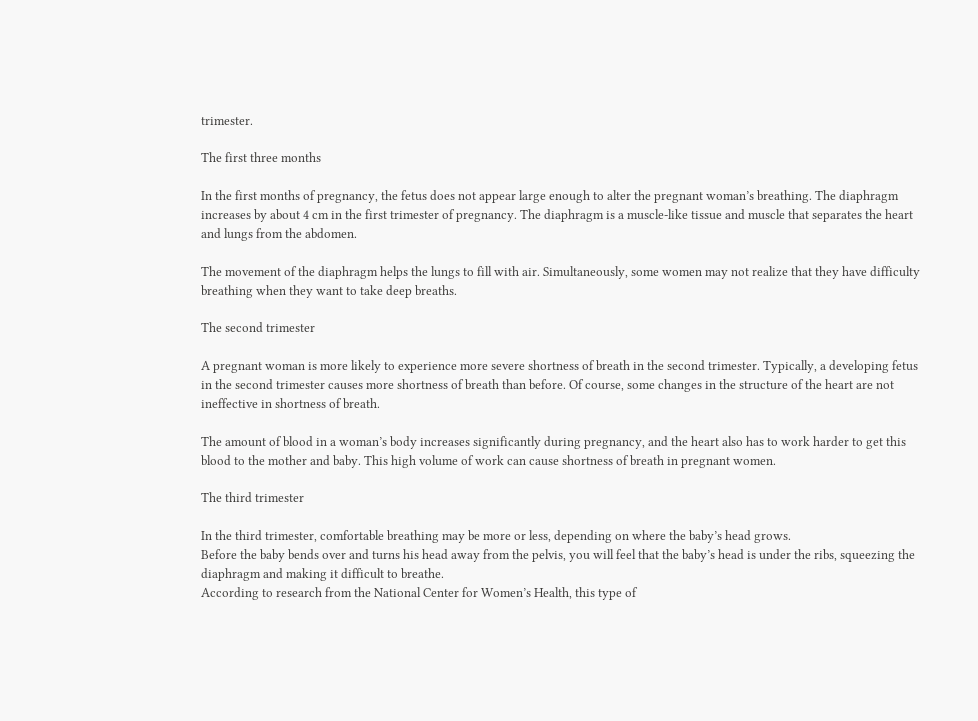trimester.

The first three months

In the first months of pregnancy, the fetus does not appear large enough to alter the pregnant woman’s breathing. The diaphragm increases by about 4 cm in the first trimester of pregnancy. The diaphragm is a muscle-like tissue and muscle that separates the heart and lungs from the abdomen.

The movement of the diaphragm helps the lungs to fill with air. Simultaneously, some women may not realize that they have difficulty breathing when they want to take deep breaths.

The second trimester

A pregnant woman is more likely to experience more severe shortness of breath in the second trimester. Typically, a developing fetus in the second trimester causes more shortness of breath than before. Of course, some changes in the structure of the heart are not ineffective in shortness of breath.

The amount of blood in a woman’s body increases significantly during pregnancy, and the heart also has to work harder to get this blood to the mother and baby. This high volume of work can cause shortness of breath in pregnant women.

The third trimester

In the third trimester, comfortable breathing may be more or less, depending on where the baby’s head grows.
Before the baby bends over and turns his head away from the pelvis, you will feel that the baby’s head is under the ribs, squeezing the diaphragm and making it difficult to breathe.
According to research from the National Center for Women’s Health, this type of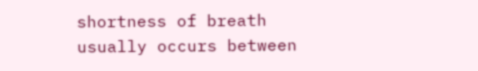shortness of breath usually occurs between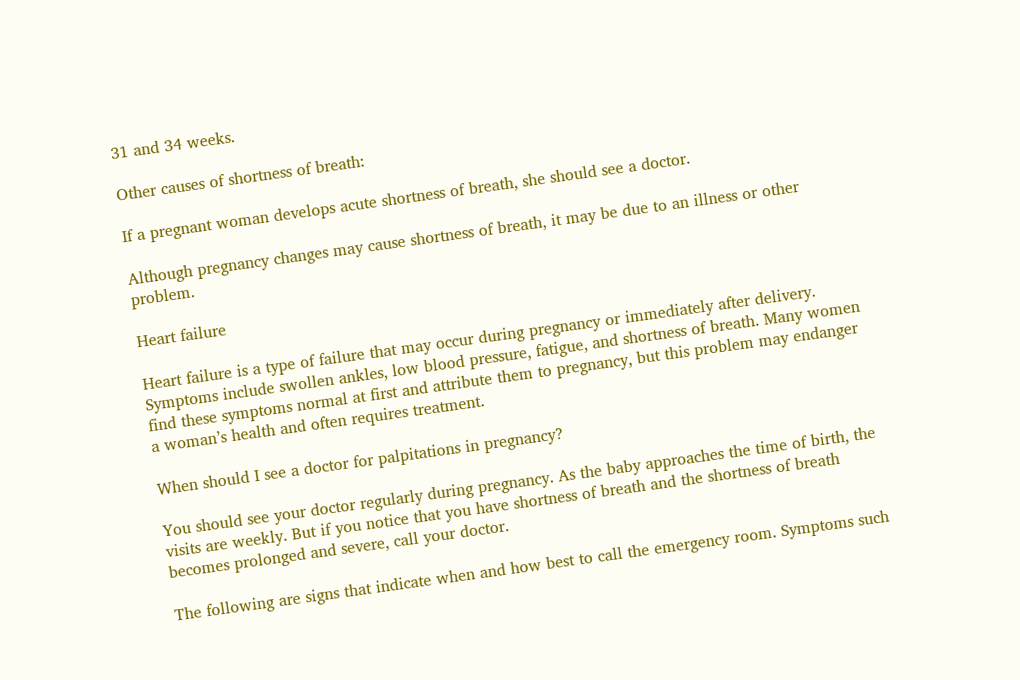31 and 34 weeks.

Other causes of shortness of breath:

If a pregnant woman develops acute shortness of breath, she should see a doctor.

Although pregnancy changes may cause shortness of breath, it may be due to an illness or other problem.

Heart failure

Heart failure is a type of failure that may occur during pregnancy or immediately after delivery. Symptoms include swollen ankles, low blood pressure, fatigue, and shortness of breath. Many women find these symptoms normal at first and attribute them to pregnancy, but this problem may endanger a woman’s health and often requires treatment.

When should I see a doctor for palpitations in pregnancy?

You should see your doctor regularly during pregnancy. As the baby approaches the time of birth, the visits are weekly. But if you notice that you have shortness of breath and the shortness of breath becomes prolonged and severe, call your doctor.

The following are signs that indicate when and how best to call the emergency room. Symptoms such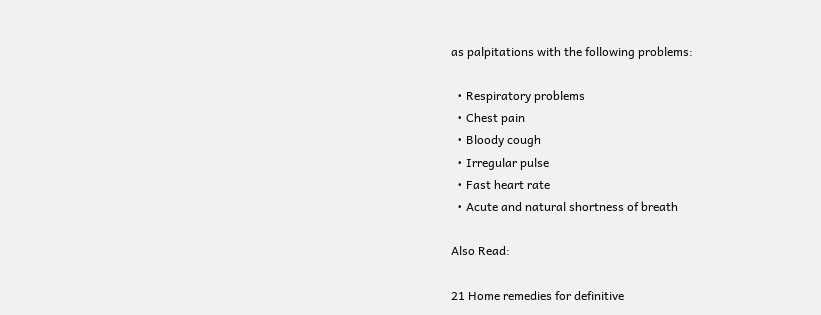as palpitations with the following problems:

  • Respiratory problems
  • Chest pain
  • Bloody cough
  • Irregular pulse
  • Fast heart rate
  • Acute and natural shortness of breath

Also Read:

21 Home remedies for definitive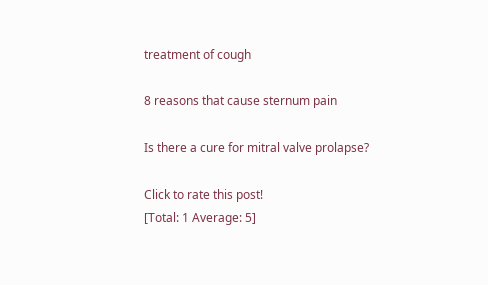treatment of cough

8 reasons that cause sternum pain

Is there a cure for mitral valve prolapse?

Click to rate this post!
[Total: 1 Average: 5]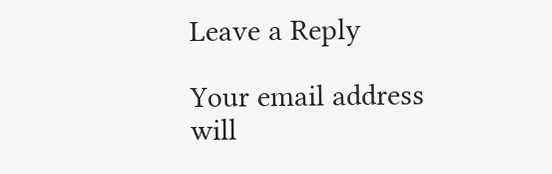Leave a Reply

Your email address will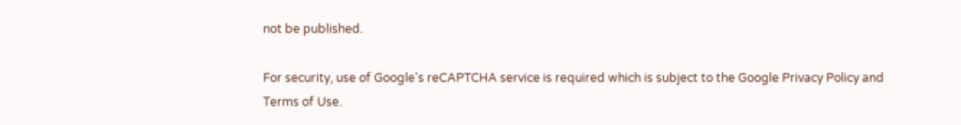not be published.

For security, use of Google's reCAPTCHA service is required which is subject to the Google Privacy Policy and Terms of Use.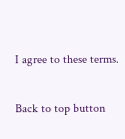I agree to these terms.

Back to top button